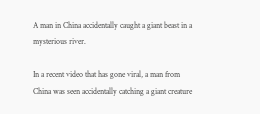A man in China accidentally caught a giant beast in a mysterious river.

In a recent video that has gone viral, a man from China was seen accidentally catching a giant creature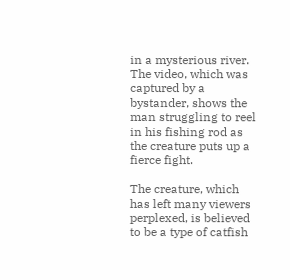in a mysterious river. The video, which was captured by a bystander, shows the man struggling to reel in his fishing rod as the creature puts up a fierce fight.

The creature, which has left many viewers perplexed, is believed to be a type of catfish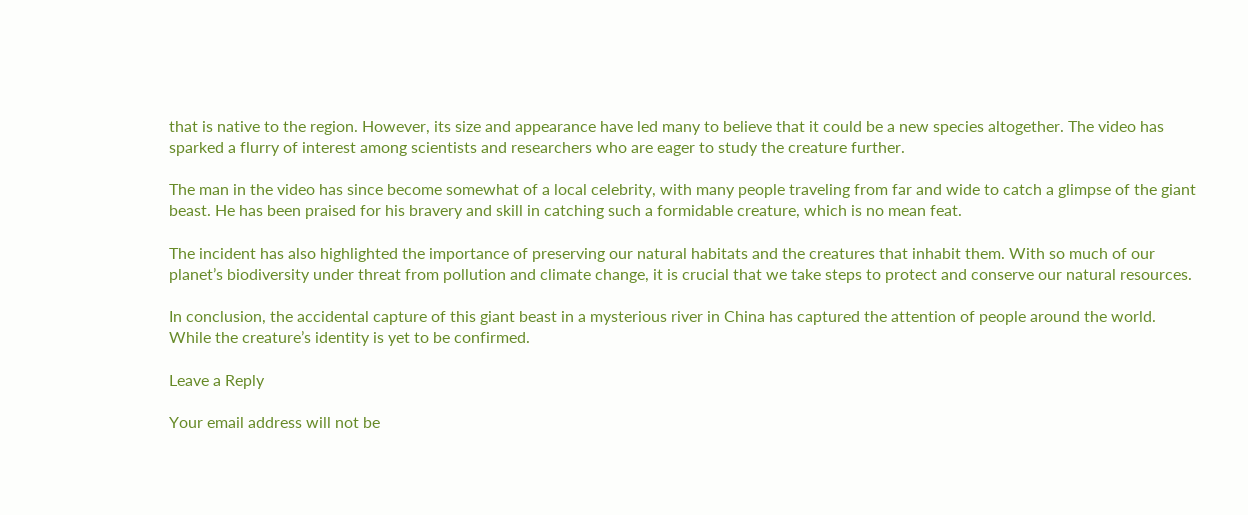that is native to the region. However, its size and appearance have led many to believe that it could be a new species altogether. The video has sparked a flurry of interest among scientists and researchers who are eager to study the creature further.

The man in the video has since become somewhat of a local celebrity, with many people traveling from far and wide to catch a glimpse of the giant beast. He has been praised for his bravery and skill in catching such a formidable creature, which is no mean feat.

The incident has also highlighted the importance of preserving our natural habitats and the creatures that inhabit them. With so much of our planet’s biodiversity under threat from pollution and climate change, it is crucial that we take steps to protect and conserve our natural resources.

In conclusion, the accidental capture of this giant beast in a mysterious river in China has captured the attention of people around the world. While the creature’s identity is yet to be confirmed.

Leave a Reply

Your email address will not be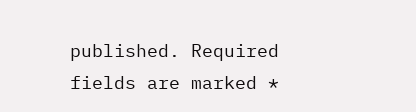published. Required fields are marked *